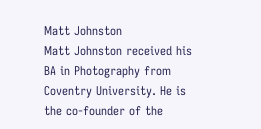Matt Johnston
Matt Johnston received his BA in Photography from Coventry University. He is the co-founder of the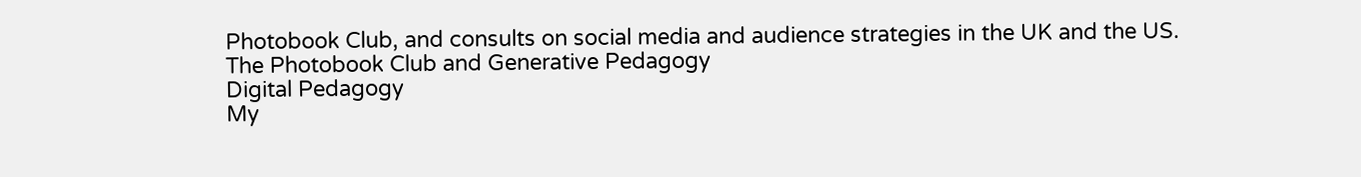Photobook Club, and consults on social media and audience strategies in the UK and the US.
The Photobook Club and Generative Pedagogy
Digital Pedagogy
My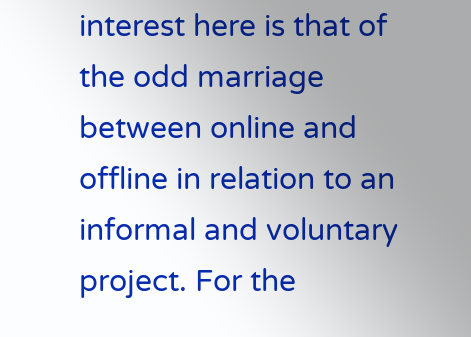interest here is that of the odd marriage between online and offline in relation to an informal and voluntary project. For the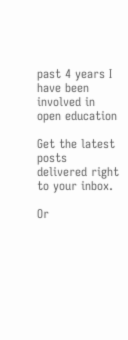past 4 years I have been involved in open education

Get the latest posts delivered right to your inbox.

Or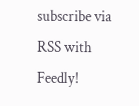subscribe via RSS with Feedly!